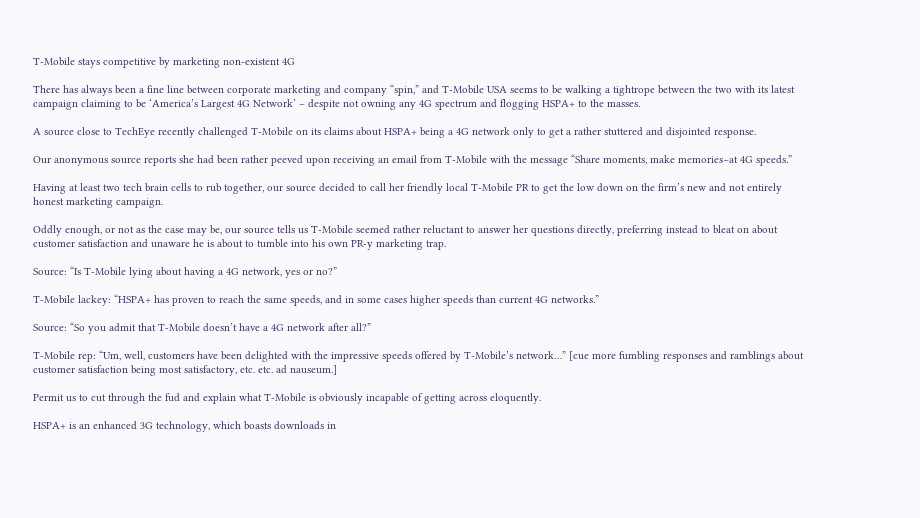T-Mobile stays competitive by marketing non-existent 4G

There has always been a fine line between corporate marketing and company “spin,” and T-Mobile USA seems to be walking a tightrope between the two with its latest campaign claiming to be ‘America’s Largest 4G Network’ – despite not owning any 4G spectrum and flogging HSPA+ to the masses.

A source close to TechEye recently challenged T-Mobile on its claims about HSPA+ being a 4G network only to get a rather stuttered and disjointed response.

Our anonymous source reports she had been rather peeved upon receiving an email from T-Mobile with the message “Share moments, make memories–at 4G speeds.”

Having at least two tech brain cells to rub together, our source decided to call her friendly local T-Mobile PR to get the low down on the firm’s new and not entirely honest marketing campaign.

Oddly enough, or not as the case may be, our source tells us T-Mobile seemed rather reluctant to answer her questions directly, preferring instead to bleat on about customer satisfaction and unaware he is about to tumble into his own PR-y marketing trap.

Source: “Is T-Mobile lying about having a 4G network, yes or no?”

T-Mobile lackey: “HSPA+ has proven to reach the same speeds, and in some cases higher speeds than current 4G networks.”

Source: “So you admit that T-Mobile doesn’t have a 4G network after all?”

T-Mobile rep: “Um, well, customers have been delighted with the impressive speeds offered by T-Mobile’s network…” [cue more fumbling responses and ramblings about customer satisfaction being most satisfactory, etc. etc. ad nauseum.]

Permit us to cut through the fud and explain what T-Mobile is obviously incapable of getting across eloquently.

HSPA+ is an enhanced 3G technology, which boasts downloads in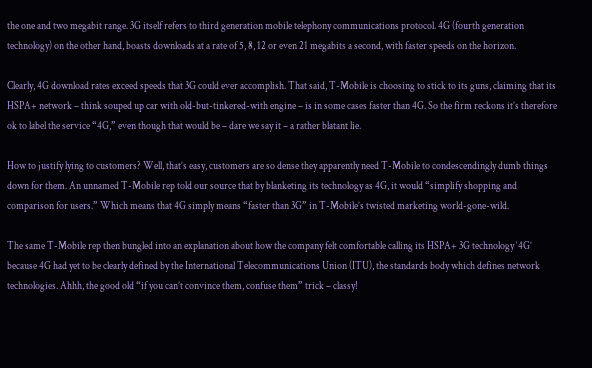the one and two megabit range. 3G itself refers to third generation mobile telephony communications protocol. 4G (fourth generation technology) on the other hand, boasts downloads at a rate of 5, 8, 12 or even 21 megabits a second, with faster speeds on the horizon.

Clearly, 4G download rates exceed speeds that 3G could ever accomplish. That said, T-Mobile is choosing to stick to its guns, claiming that its HSPA+ network – think souped up car with old-but-tinkered-with engine – is in some cases faster than 4G. So the firm reckons it’s therefore ok to label the service “4G,” even though that would be – dare we say it – a rather blatant lie.

How to justify lying to customers? Well, that’s easy, customers are so dense they apparently need T-Mobile to condescendingly dumb things down for them. An unnamed T-Mobile rep told our source that by blanketing its technology as 4G, it would “simplify shopping and comparison for users.” Which means that 4G simply means “faster than 3G” in T-Mobile’s twisted marketing world-gone-wild.

The same T-Mobile rep then bungled into an explanation about how the company felt comfortable calling its HSPA+ 3G technology ‘4G’ because 4G had yet to be clearly defined by the International Telecommunications Union (ITU), the standards body which defines network technologies. Ahhh, the good old “if you can’t convince them, confuse them” trick – classy!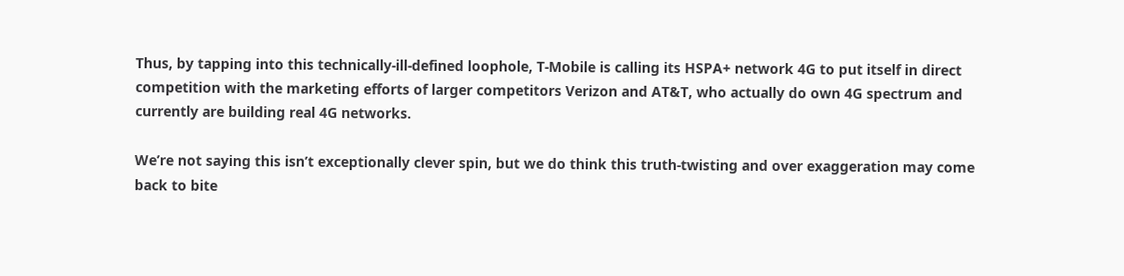Thus, by tapping into this technically-ill-defined loophole, T-Mobile is calling its HSPA+ network 4G to put itself in direct competition with the marketing efforts of larger competitors Verizon and AT&T, who actually do own 4G spectrum and currently are building real 4G networks.

We’re not saying this isn’t exceptionally clever spin, but we do think this truth-twisting and over exaggeration may come back to bite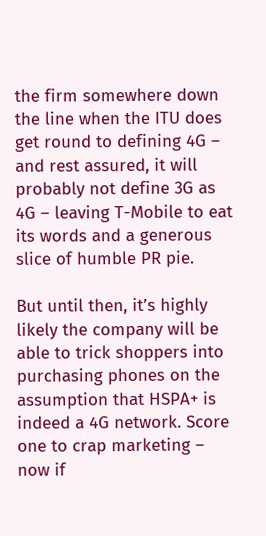the firm somewhere down the line when the ITU does get round to defining 4G – and rest assured, it will probably not define 3G as 4G – leaving T-Mobile to eat its words and a generous slice of humble PR pie.

But until then, it’s highly likely the company will be able to trick shoppers into purchasing phones on the assumption that HSPA+ is indeed a 4G network. Score one to crap marketing – now if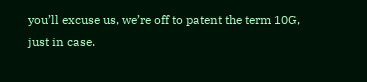you’ll excuse us, we’re off to patent the term 10G, just in case.